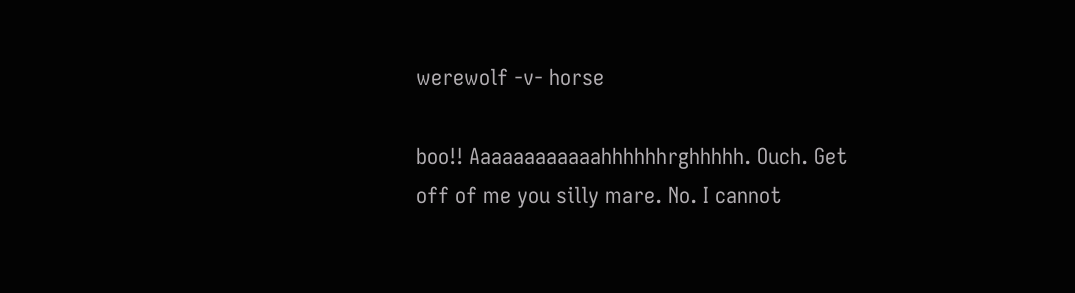werewolf -v- horse

boo!! Aaaaaaaaaaaahhhhhhrghhhhh. Ouch. Get off of me you silly mare. No. I cannot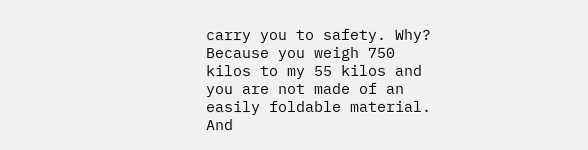carry you to safety. Why? Because you weigh 750 kilos to my 55 kilos and you are not made of an easily foldable material. And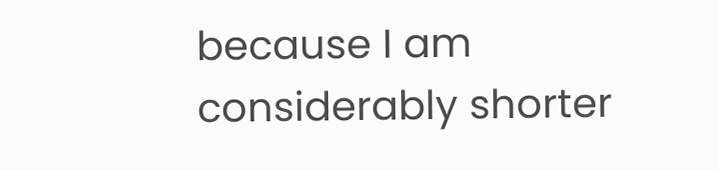because I am considerably shorter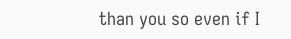than you so even if I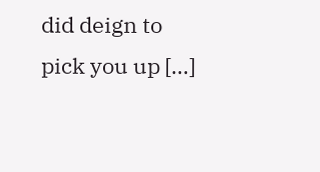did deign to pick you up […]